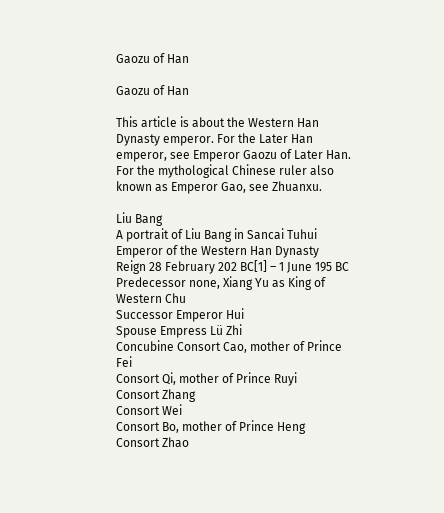Gaozu of Han

Gaozu of Han

This article is about the Western Han Dynasty emperor. For the Later Han emperor, see Emperor Gaozu of Later Han. For the mythological Chinese ruler also known as Emperor Gao, see Zhuanxu.

Liu Bang
A portrait of Liu Bang in Sancai Tuhui
Emperor of the Western Han Dynasty
Reign 28 February 202 BC[1] – 1 June 195 BC
Predecessor none, Xiang Yu as King of Western Chu
Successor Emperor Hui
Spouse Empress Lü Zhi
Concubine Consort Cao, mother of Prince Fei
Consort Qi, mother of Prince Ruyi
Consort Zhang
Consort Wei
Consort Bo, mother of Prince Heng
Consort Zhao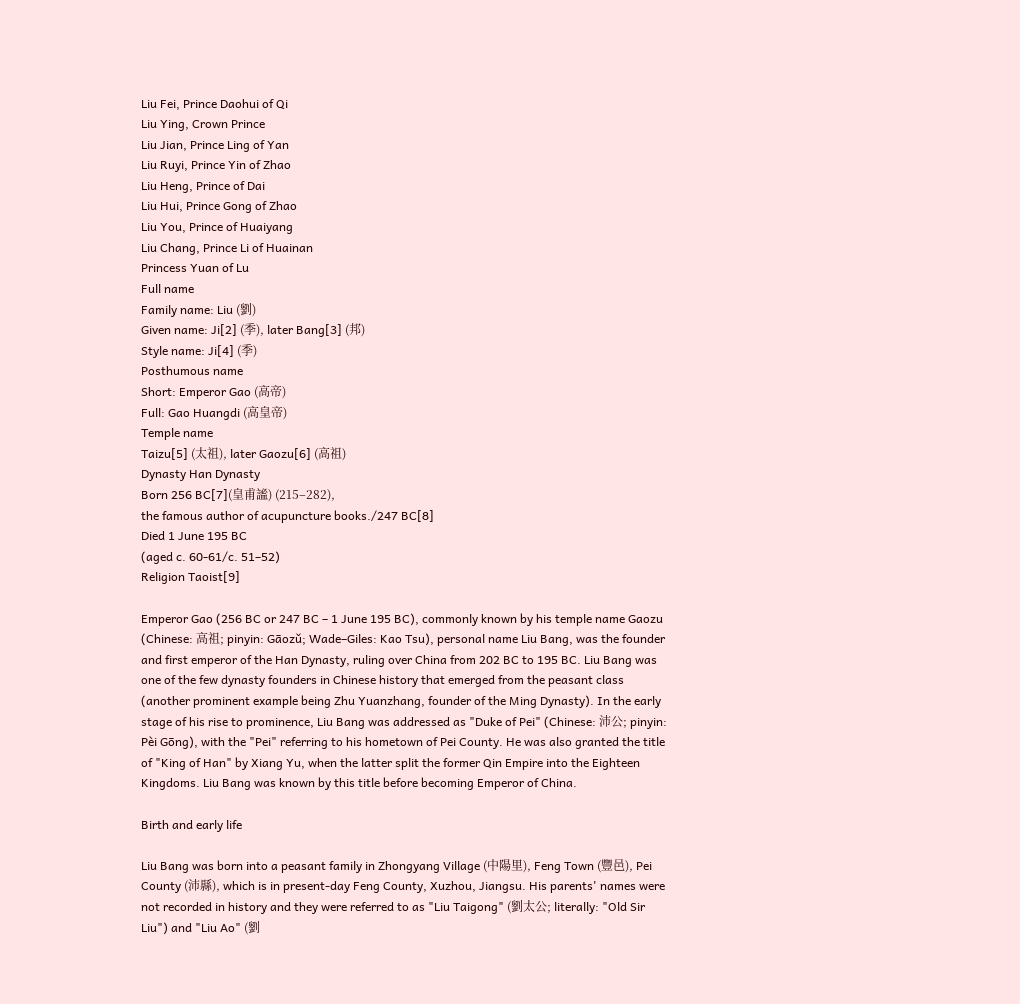Liu Fei, Prince Daohui of Qi
Liu Ying, Crown Prince
Liu Jian, Prince Ling of Yan
Liu Ruyi, Prince Yin of Zhao
Liu Heng, Prince of Dai
Liu Hui, Prince Gong of Zhao
Liu You, Prince of Huaiyang
Liu Chang, Prince Li of Huainan
Princess Yuan of Lu
Full name
Family name: Liu (劉)
Given name: Ji[2] (季), later Bang[3] (邦)
Style name: Ji[4] (季)
Posthumous name
Short: Emperor Gao (高帝)
Full: Gao Huangdi (高皇帝)
Temple name
Taizu[5] (太祖), later Gaozu[6] (高祖)
Dynasty Han Dynasty
Born 256 BC[7](皇甫謐) (215–282),
the famous author of acupuncture books./247 BC[8]
Died 1 June 195 BC
(aged c. 60-61/c. 51–52)
Religion Taoist[9]

Emperor Gao (256 BC or 247 BC – 1 June 195 BC), commonly known by his temple name Gaozu (Chinese: 高祖; pinyin: Gāozǔ; Wade–Giles: Kao Tsu), personal name Liu Bang, was the founder and first emperor of the Han Dynasty, ruling over China from 202 BC to 195 BC. Liu Bang was one of the few dynasty founders in Chinese history that emerged from the peasant class (another prominent example being Zhu Yuanzhang, founder of the Ming Dynasty). In the early stage of his rise to prominence, Liu Bang was addressed as "Duke of Pei" (Chinese: 沛公; pinyin: Pèi Gōng), with the "Pei" referring to his hometown of Pei County. He was also granted the title of "King of Han" by Xiang Yu, when the latter split the former Qin Empire into the Eighteen Kingdoms. Liu Bang was known by this title before becoming Emperor of China.

Birth and early life

Liu Bang was born into a peasant family in Zhongyang Village (中陽里), Feng Town (豐邑), Pei County (沛縣), which is in present-day Feng County, Xuzhou, Jiangsu. His parents' names were not recorded in history and they were referred to as "Liu Taigong" (劉太公; literally: "Old Sir Liu") and "Liu Ao" (劉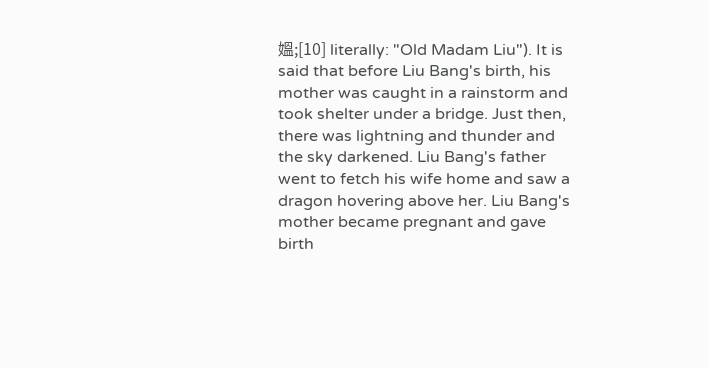媼;[10] literally: "Old Madam Liu"). It is said that before Liu Bang's birth, his mother was caught in a rainstorm and took shelter under a bridge. Just then, there was lightning and thunder and the sky darkened. Liu Bang's father went to fetch his wife home and saw a dragon hovering above her. Liu Bang's mother became pregnant and gave birth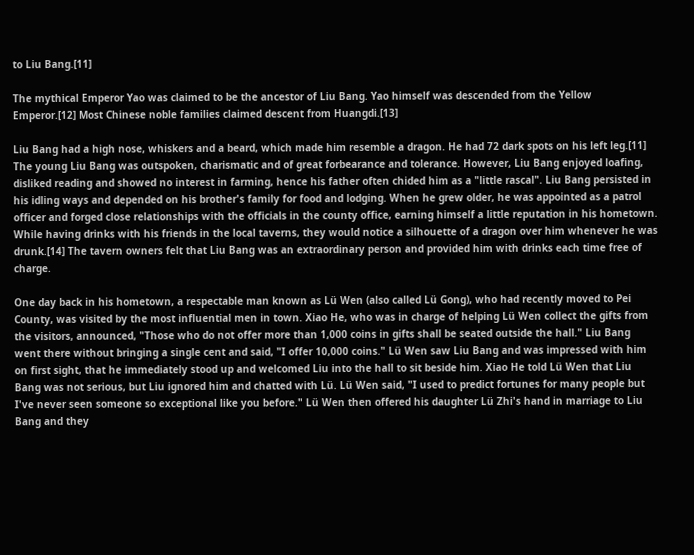to Liu Bang.[11]

The mythical Emperor Yao was claimed to be the ancestor of Liu Bang. Yao himself was descended from the Yellow Emperor.[12] Most Chinese noble families claimed descent from Huangdi.[13]

Liu Bang had a high nose, whiskers and a beard, which made him resemble a dragon. He had 72 dark spots on his left leg.[11] The young Liu Bang was outspoken, charismatic and of great forbearance and tolerance. However, Liu Bang enjoyed loafing, disliked reading and showed no interest in farming, hence his father often chided him as a "little rascal". Liu Bang persisted in his idling ways and depended on his brother's family for food and lodging. When he grew older, he was appointed as a patrol officer and forged close relationships with the officials in the county office, earning himself a little reputation in his hometown. While having drinks with his friends in the local taverns, they would notice a silhouette of a dragon over him whenever he was drunk.[14] The tavern owners felt that Liu Bang was an extraordinary person and provided him with drinks each time free of charge.

One day back in his hometown, a respectable man known as Lü Wen (also called Lü Gong), who had recently moved to Pei County, was visited by the most influential men in town. Xiao He, who was in charge of helping Lü Wen collect the gifts from the visitors, announced, "Those who do not offer more than 1,000 coins in gifts shall be seated outside the hall." Liu Bang went there without bringing a single cent and said, "I offer 10,000 coins." Lü Wen saw Liu Bang and was impressed with him on first sight, that he immediately stood up and welcomed Liu into the hall to sit beside him. Xiao He told Lü Wen that Liu Bang was not serious, but Liu ignored him and chatted with Lü. Lü Wen said, "I used to predict fortunes for many people but I've never seen someone so exceptional like you before." Lü Wen then offered his daughter Lü Zhi's hand in marriage to Liu Bang and they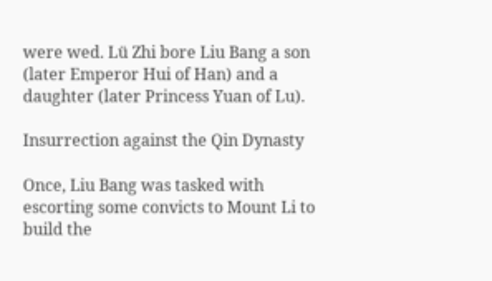were wed. Lü Zhi bore Liu Bang a son (later Emperor Hui of Han) and a daughter (later Princess Yuan of Lu).

Insurrection against the Qin Dynasty

Once, Liu Bang was tasked with escorting some convicts to Mount Li to build the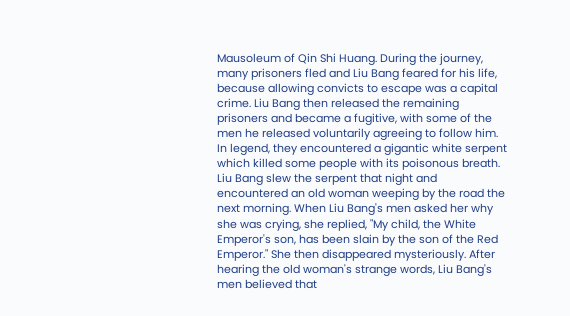Mausoleum of Qin Shi Huang. During the journey, many prisoners fled and Liu Bang feared for his life, because allowing convicts to escape was a capital crime. Liu Bang then released the remaining prisoners and became a fugitive, with some of the men he released voluntarily agreeing to follow him. In legend, they encountered a gigantic white serpent which killed some people with its poisonous breath. Liu Bang slew the serpent that night and encountered an old woman weeping by the road the next morning. When Liu Bang's men asked her why she was crying, she replied, "My child, the White Emperor's son, has been slain by the son of the Red Emperor." She then disappeared mysteriously. After hearing the old woman's strange words, Liu Bang's men believed that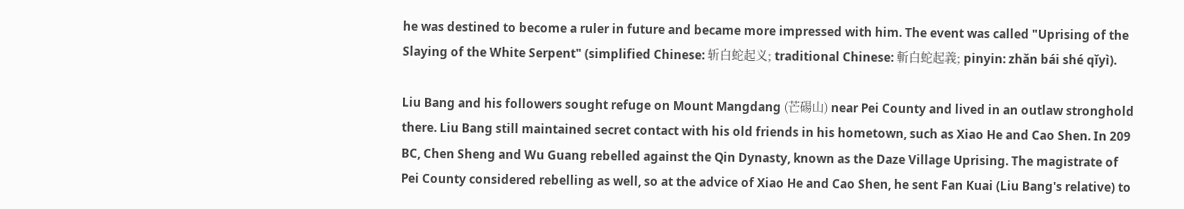he was destined to become a ruler in future and became more impressed with him. The event was called "Uprising of the Slaying of the White Serpent" (simplified Chinese: 斩白蛇起义; traditional Chinese: 斬白蛇起義; pinyin: zhǎn bái shé qǐyì).

Liu Bang and his followers sought refuge on Mount Mangdang (芒碭山) near Pei County and lived in an outlaw stronghold there. Liu Bang still maintained secret contact with his old friends in his hometown, such as Xiao He and Cao Shen. In 209 BC, Chen Sheng and Wu Guang rebelled against the Qin Dynasty, known as the Daze Village Uprising. The magistrate of Pei County considered rebelling as well, so at the advice of Xiao He and Cao Shen, he sent Fan Kuai (Liu Bang's relative) to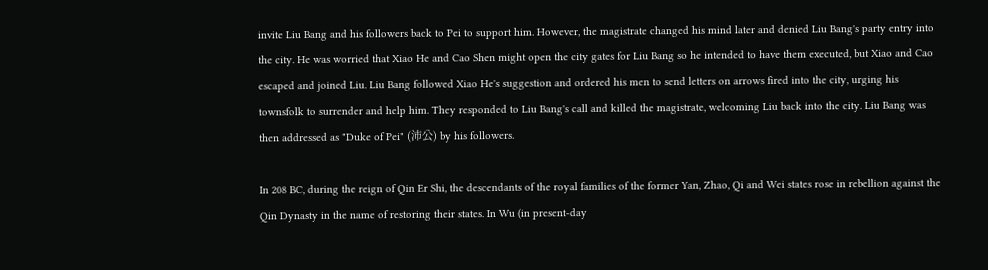invite Liu Bang and his followers back to Pei to support him. However, the magistrate changed his mind later and denied Liu Bang's party entry into the city. He was worried that Xiao He and Cao Shen might open the city gates for Liu Bang so he intended to have them executed, but Xiao and Cao escaped and joined Liu. Liu Bang followed Xiao He's suggestion and ordered his men to send letters on arrows fired into the city, urging his townsfolk to surrender and help him. They responded to Liu Bang's call and killed the magistrate, welcoming Liu back into the city. Liu Bang was then addressed as "Duke of Pei" (沛公) by his followers.

In 208 BC, during the reign of Qin Er Shi, the descendants of the royal families of the former Yan, Zhao, Qi and Wei states rose in rebellion against the Qin Dynasty in the name of restoring their states. In Wu (in present-day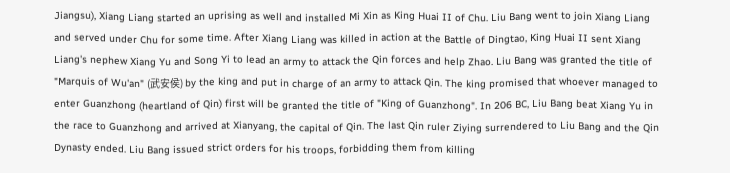Jiangsu), Xiang Liang started an uprising as well and installed Mi Xin as King Huai II of Chu. Liu Bang went to join Xiang Liang and served under Chu for some time. After Xiang Liang was killed in action at the Battle of Dingtao, King Huai II sent Xiang Liang's nephew Xiang Yu and Song Yi to lead an army to attack the Qin forces and help Zhao. Liu Bang was granted the title of "Marquis of Wu'an" (武安侯) by the king and put in charge of an army to attack Qin. The king promised that whoever managed to enter Guanzhong (heartland of Qin) first will be granted the title of "King of Guanzhong". In 206 BC, Liu Bang beat Xiang Yu in the race to Guanzhong and arrived at Xianyang, the capital of Qin. The last Qin ruler Ziying surrendered to Liu Bang and the Qin Dynasty ended. Liu Bang issued strict orders for his troops, forbidding them from killing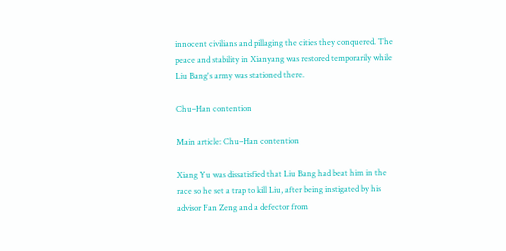innocent civilians and pillaging the cities they conquered. The peace and stability in Xianyang was restored temporarily while Liu Bang's army was stationed there.

Chu–Han contention

Main article: Chu–Han contention

Xiang Yu was dissatisfied that Liu Bang had beat him in the race so he set a trap to kill Liu, after being instigated by his advisor Fan Zeng and a defector from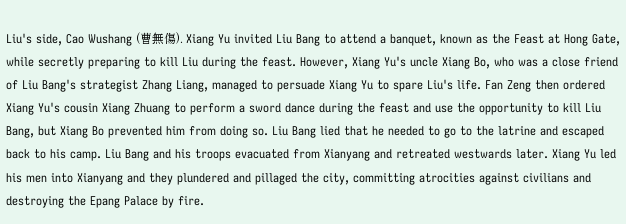Liu's side, Cao Wushang (曹無傷). Xiang Yu invited Liu Bang to attend a banquet, known as the Feast at Hong Gate, while secretly preparing to kill Liu during the feast. However, Xiang Yu's uncle Xiang Bo, who was a close friend of Liu Bang's strategist Zhang Liang, managed to persuade Xiang Yu to spare Liu's life. Fan Zeng then ordered Xiang Yu's cousin Xiang Zhuang to perform a sword dance during the feast and use the opportunity to kill Liu Bang, but Xiang Bo prevented him from doing so. Liu Bang lied that he needed to go to the latrine and escaped back to his camp. Liu Bang and his troops evacuated from Xianyang and retreated westwards later. Xiang Yu led his men into Xianyang and they plundered and pillaged the city, committing atrocities against civilians and destroying the Epang Palace by fire.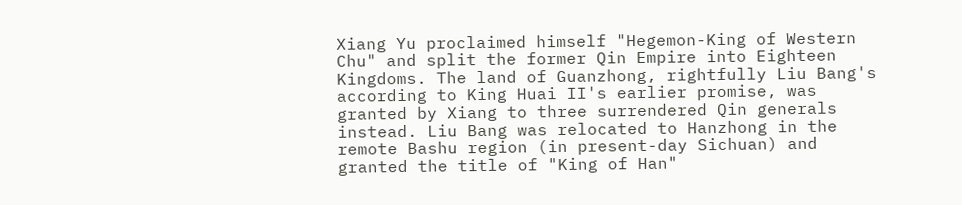Xiang Yu proclaimed himself "Hegemon-King of Western Chu" and split the former Qin Empire into Eighteen Kingdoms. The land of Guanzhong, rightfully Liu Bang's according to King Huai II's earlier promise, was granted by Xiang to three surrendered Qin generals instead. Liu Bang was relocated to Hanzhong in the remote Bashu region (in present-day Sichuan) and granted the title of "King of Han"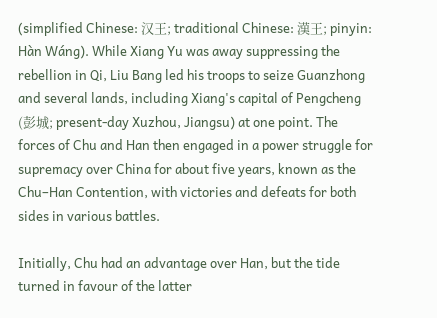(simplified Chinese: 汉王; traditional Chinese: 漢王; pinyin: Hàn Wáng). While Xiang Yu was away suppressing the rebellion in Qi, Liu Bang led his troops to seize Guanzhong and several lands, including Xiang's capital of Pengcheng (彭城; present-day Xuzhou, Jiangsu) at one point. The forces of Chu and Han then engaged in a power struggle for supremacy over China for about five years, known as the Chu–Han Contention, with victories and defeats for both sides in various battles.

Initially, Chu had an advantage over Han, but the tide turned in favour of the latter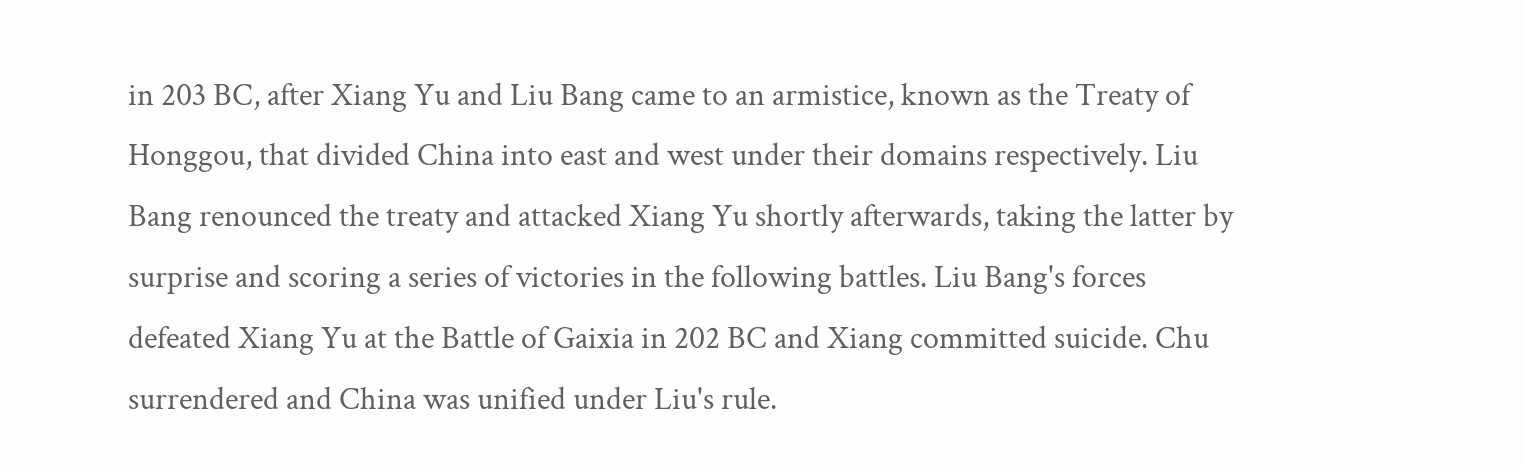in 203 BC, after Xiang Yu and Liu Bang came to an armistice, known as the Treaty of Honggou, that divided China into east and west under their domains respectively. Liu Bang renounced the treaty and attacked Xiang Yu shortly afterwards, taking the latter by surprise and scoring a series of victories in the following battles. Liu Bang's forces defeated Xiang Yu at the Battle of Gaixia in 202 BC and Xiang committed suicide. Chu surrendered and China was unified under Liu's rule.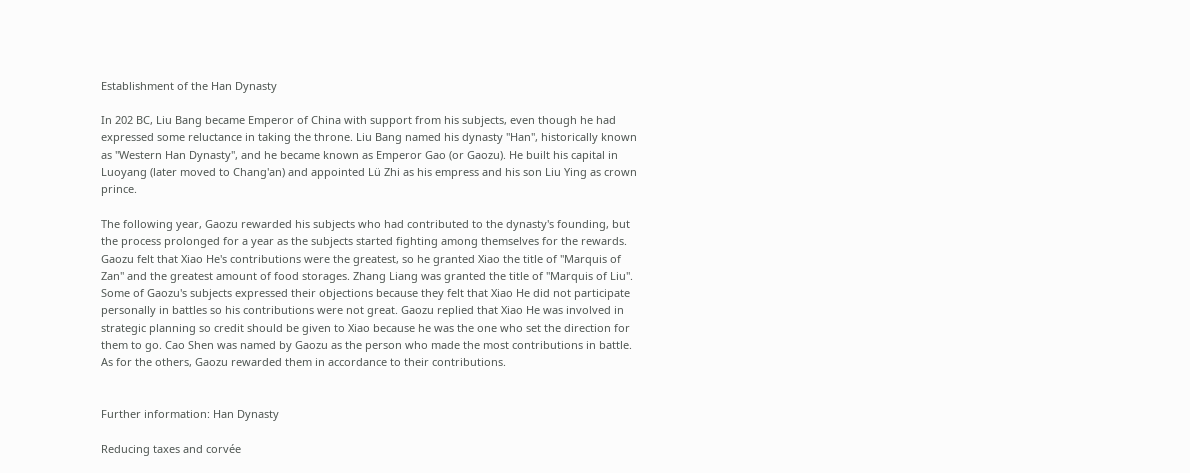Establishment of the Han Dynasty

In 202 BC, Liu Bang became Emperor of China with support from his subjects, even though he had expressed some reluctance in taking the throne. Liu Bang named his dynasty "Han", historically known as "Western Han Dynasty", and he became known as Emperor Gao (or Gaozu). He built his capital in Luoyang (later moved to Chang'an) and appointed Lü Zhi as his empress and his son Liu Ying as crown prince.

The following year, Gaozu rewarded his subjects who had contributed to the dynasty's founding, but the process prolonged for a year as the subjects started fighting among themselves for the rewards. Gaozu felt that Xiao He's contributions were the greatest, so he granted Xiao the title of "Marquis of Zan" and the greatest amount of food storages. Zhang Liang was granted the title of "Marquis of Liu". Some of Gaozu's subjects expressed their objections because they felt that Xiao He did not participate personally in battles so his contributions were not great. Gaozu replied that Xiao He was involved in strategic planning so credit should be given to Xiao because he was the one who set the direction for them to go. Cao Shen was named by Gaozu as the person who made the most contributions in battle. As for the others, Gaozu rewarded them in accordance to their contributions.


Further information: Han Dynasty

Reducing taxes and corvée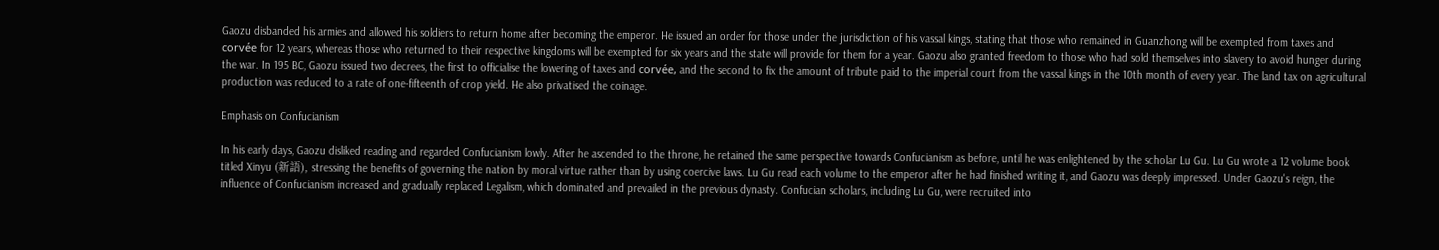Gaozu disbanded his armies and allowed his soldiers to return home after becoming the emperor. He issued an order for those under the jurisdiction of his vassal kings, stating that those who remained in Guanzhong will be exempted from taxes and corvée for 12 years, whereas those who returned to their respective kingdoms will be exempted for six years and the state will provide for them for a year. Gaozu also granted freedom to those who had sold themselves into slavery to avoid hunger during the war. In 195 BC, Gaozu issued two decrees, the first to officialise the lowering of taxes and corvée, and the second to fix the amount of tribute paid to the imperial court from the vassal kings in the 10th month of every year. The land tax on agricultural production was reduced to a rate of one-fifteenth of crop yield. He also privatised the coinage.

Emphasis on Confucianism

In his early days, Gaozu disliked reading and regarded Confucianism lowly. After he ascended to the throne, he retained the same perspective towards Confucianism as before, until he was enlightened by the scholar Lu Gu. Lu Gu wrote a 12 volume book titled Xinyu (新語), stressing the benefits of governing the nation by moral virtue rather than by using coercive laws. Lu Gu read each volume to the emperor after he had finished writing it, and Gaozu was deeply impressed. Under Gaozu's reign, the influence of Confucianism increased and gradually replaced Legalism, which dominated and prevailed in the previous dynasty. Confucian scholars, including Lu Gu, were recruited into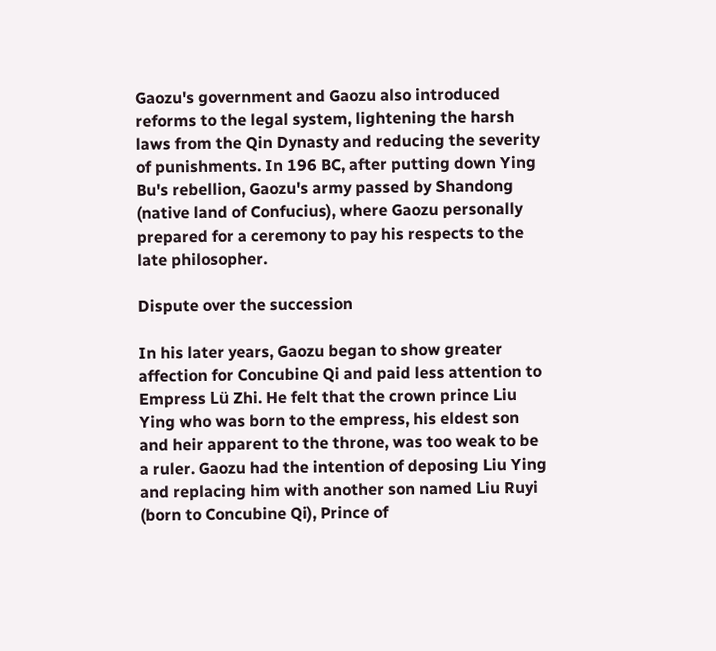Gaozu's government and Gaozu also introduced reforms to the legal system, lightening the harsh laws from the Qin Dynasty and reducing the severity of punishments. In 196 BC, after putting down Ying Bu's rebellion, Gaozu's army passed by Shandong (native land of Confucius), where Gaozu personally prepared for a ceremony to pay his respects to the late philosopher.

Dispute over the succession

In his later years, Gaozu began to show greater affection for Concubine Qi and paid less attention to Empress Lü Zhi. He felt that the crown prince Liu Ying who was born to the empress, his eldest son and heir apparent to the throne, was too weak to be a ruler. Gaozu had the intention of deposing Liu Ying and replacing him with another son named Liu Ruyi (born to Concubine Qi), Prince of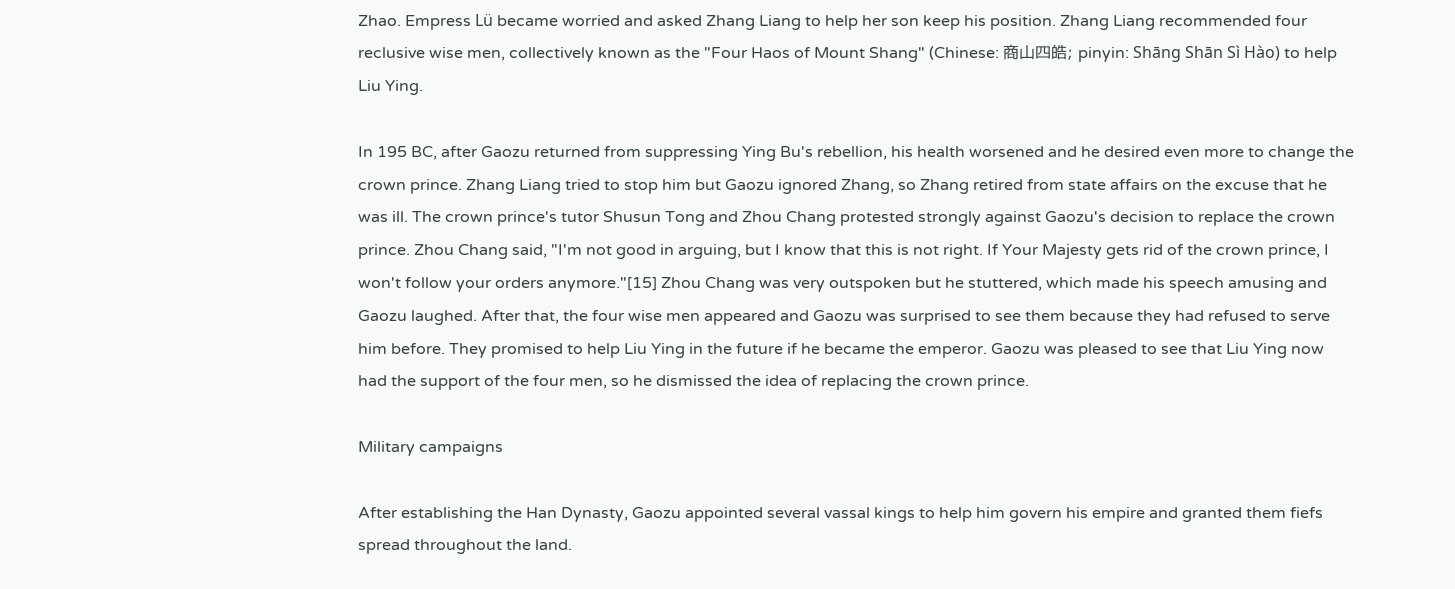Zhao. Empress Lü became worried and asked Zhang Liang to help her son keep his position. Zhang Liang recommended four reclusive wise men, collectively known as the "Four Haos of Mount Shang" (Chinese: 商山四皓; pinyin: Shāng Shān Sì Hào) to help Liu Ying.

In 195 BC, after Gaozu returned from suppressing Ying Bu's rebellion, his health worsened and he desired even more to change the crown prince. Zhang Liang tried to stop him but Gaozu ignored Zhang, so Zhang retired from state affairs on the excuse that he was ill. The crown prince's tutor Shusun Tong and Zhou Chang protested strongly against Gaozu's decision to replace the crown prince. Zhou Chang said, "I'm not good in arguing, but I know that this is not right. If Your Majesty gets rid of the crown prince, I won't follow your orders anymore."[15] Zhou Chang was very outspoken but he stuttered, which made his speech amusing and Gaozu laughed. After that, the four wise men appeared and Gaozu was surprised to see them because they had refused to serve him before. They promised to help Liu Ying in the future if he became the emperor. Gaozu was pleased to see that Liu Ying now had the support of the four men, so he dismissed the idea of replacing the crown prince.

Military campaigns

After establishing the Han Dynasty, Gaozu appointed several vassal kings to help him govern his empire and granted them fiefs spread throughout the land.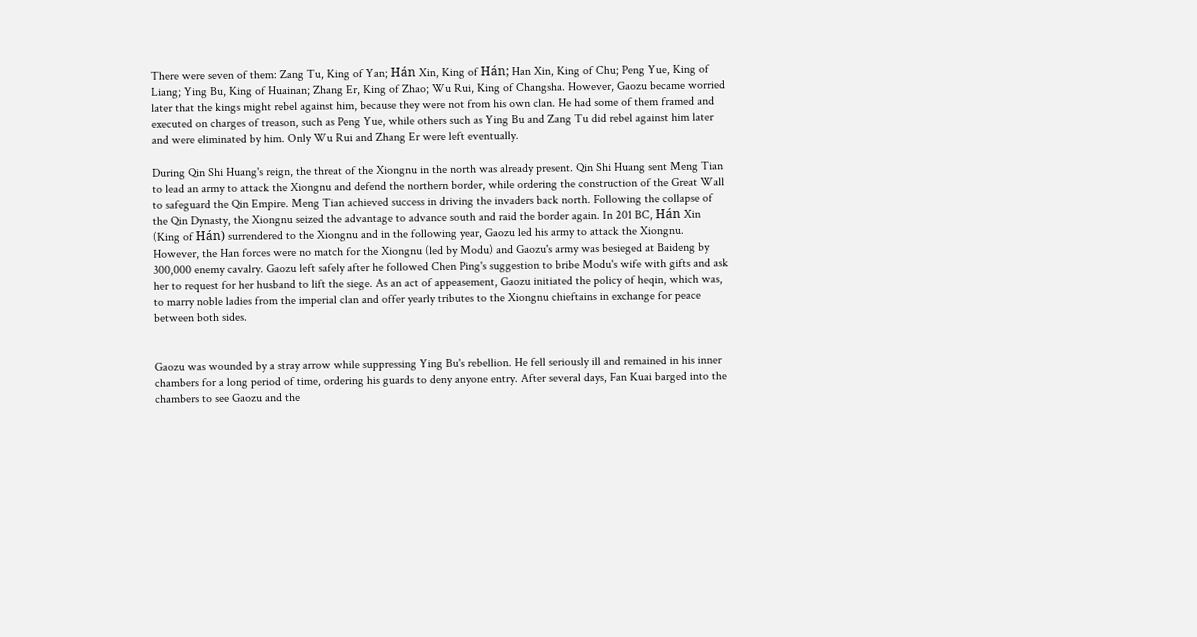There were seven of them: Zang Tu, King of Yan; Hán Xin, King of Hán; Han Xin, King of Chu; Peng Yue, King of Liang; Ying Bu, King of Huainan; Zhang Er, King of Zhao; Wu Rui, King of Changsha. However, Gaozu became worried later that the kings might rebel against him, because they were not from his own clan. He had some of them framed and executed on charges of treason, such as Peng Yue, while others such as Ying Bu and Zang Tu did rebel against him later and were eliminated by him. Only Wu Rui and Zhang Er were left eventually.

During Qin Shi Huang's reign, the threat of the Xiongnu in the north was already present. Qin Shi Huang sent Meng Tian to lead an army to attack the Xiongnu and defend the northern border, while ordering the construction of the Great Wall to safeguard the Qin Empire. Meng Tian achieved success in driving the invaders back north. Following the collapse of the Qin Dynasty, the Xiongnu seized the advantage to advance south and raid the border again. In 201 BC, Hán Xin (King of Hán) surrendered to the Xiongnu and in the following year, Gaozu led his army to attack the Xiongnu. However, the Han forces were no match for the Xiongnu (led by Modu) and Gaozu's army was besieged at Baideng by 300,000 enemy cavalry. Gaozu left safely after he followed Chen Ping's suggestion to bribe Modu's wife with gifts and ask her to request for her husband to lift the siege. As an act of appeasement, Gaozu initiated the policy of heqin, which was, to marry noble ladies from the imperial clan and offer yearly tributes to the Xiongnu chieftains in exchange for peace between both sides.


Gaozu was wounded by a stray arrow while suppressing Ying Bu's rebellion. He fell seriously ill and remained in his inner chambers for a long period of time, ordering his guards to deny anyone entry. After several days, Fan Kuai barged into the chambers to see Gaozu and the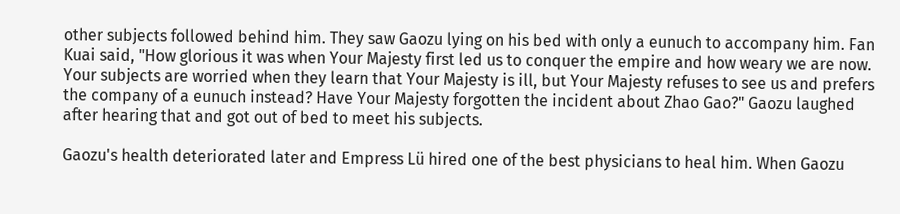other subjects followed behind him. They saw Gaozu lying on his bed with only a eunuch to accompany him. Fan Kuai said, "How glorious it was when Your Majesty first led us to conquer the empire and how weary we are now. Your subjects are worried when they learn that Your Majesty is ill, but Your Majesty refuses to see us and prefers the company of a eunuch instead? Have Your Majesty forgotten the incident about Zhao Gao?" Gaozu laughed after hearing that and got out of bed to meet his subjects.

Gaozu's health deteriorated later and Empress Lü hired one of the best physicians to heal him. When Gaozu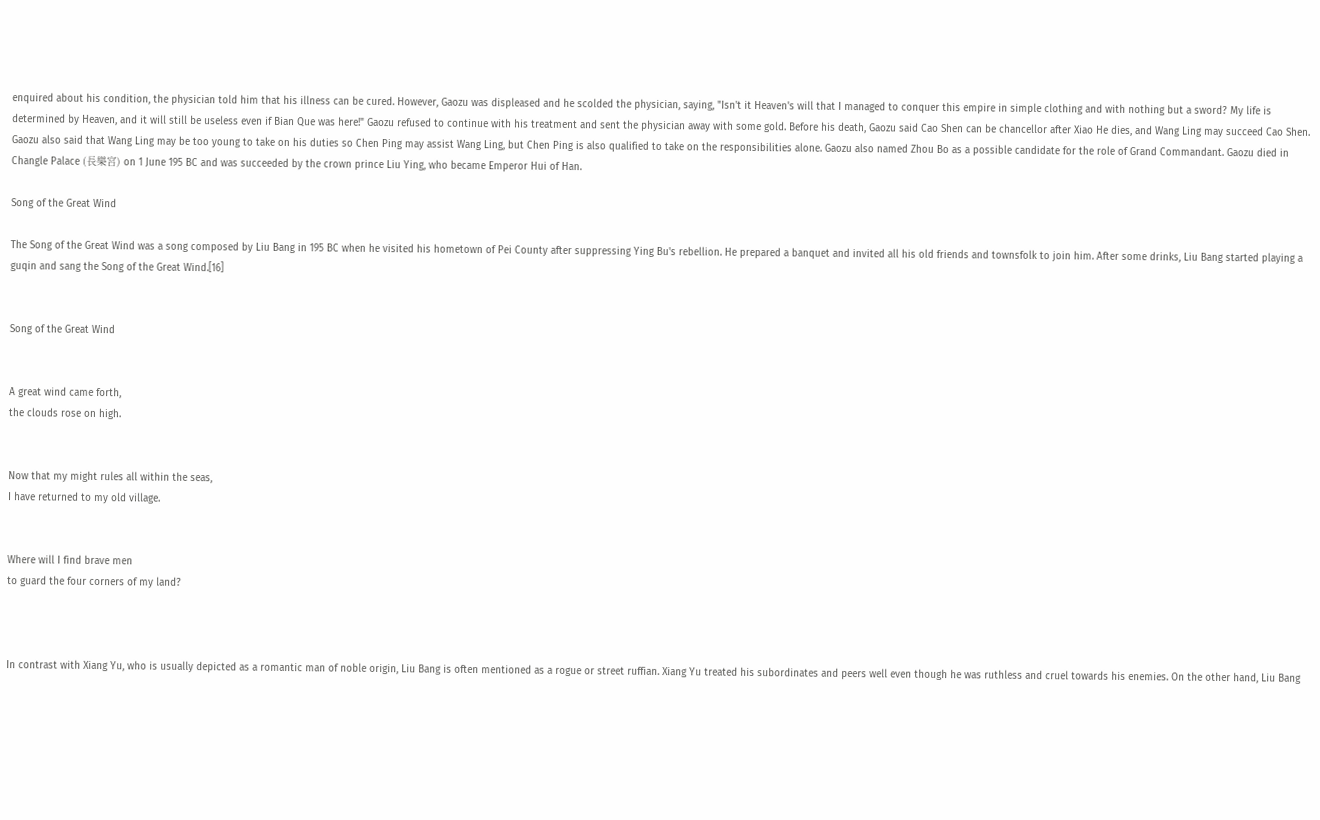enquired about his condition, the physician told him that his illness can be cured. However, Gaozu was displeased and he scolded the physician, saying, "Isn't it Heaven's will that I managed to conquer this empire in simple clothing and with nothing but a sword? My life is determined by Heaven, and it will still be useless even if Bian Que was here!" Gaozu refused to continue with his treatment and sent the physician away with some gold. Before his death, Gaozu said Cao Shen can be chancellor after Xiao He dies, and Wang Ling may succeed Cao Shen. Gaozu also said that Wang Ling may be too young to take on his duties so Chen Ping may assist Wang Ling, but Chen Ping is also qualified to take on the responsibilities alone. Gaozu also named Zhou Bo as a possible candidate for the role of Grand Commandant. Gaozu died in Changle Palace (長樂宮) on 1 June 195 BC and was succeeded by the crown prince Liu Ying, who became Emperor Hui of Han.

Song of the Great Wind

The Song of the Great Wind was a song composed by Liu Bang in 195 BC when he visited his hometown of Pei County after suppressing Ying Bu's rebellion. He prepared a banquet and invited all his old friends and townsfolk to join him. After some drinks, Liu Bang started playing a guqin and sang the Song of the Great Wind.[16]


Song of the Great Wind


A great wind came forth,
the clouds rose on high.


Now that my might rules all within the seas,
I have returned to my old village.


Where will I find brave men
to guard the four corners of my land?



In contrast with Xiang Yu, who is usually depicted as a romantic man of noble origin, Liu Bang is often mentioned as a rogue or street ruffian. Xiang Yu treated his subordinates and peers well even though he was ruthless and cruel towards his enemies. On the other hand, Liu Bang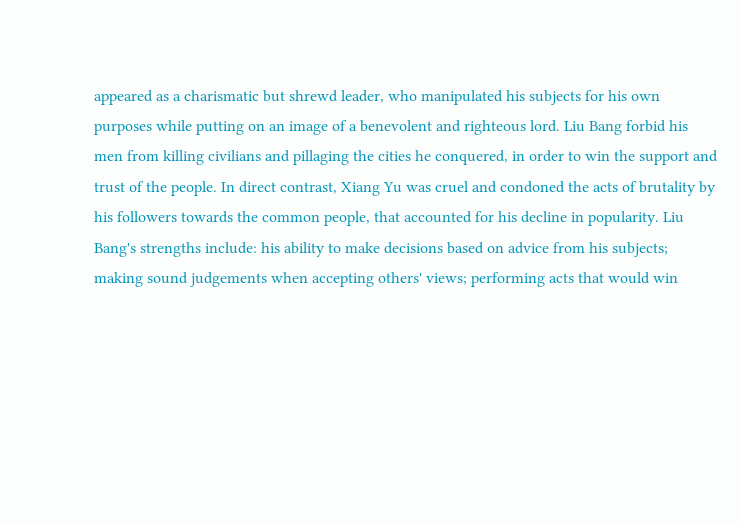appeared as a charismatic but shrewd leader, who manipulated his subjects for his own purposes while putting on an image of a benevolent and righteous lord. Liu Bang forbid his men from killing civilians and pillaging the cities he conquered, in order to win the support and trust of the people. In direct contrast, Xiang Yu was cruel and condoned the acts of brutality by his followers towards the common people, that accounted for his decline in popularity. Liu Bang's strengths include: his ability to make decisions based on advice from his subjects; making sound judgements when accepting others' views; performing acts that would win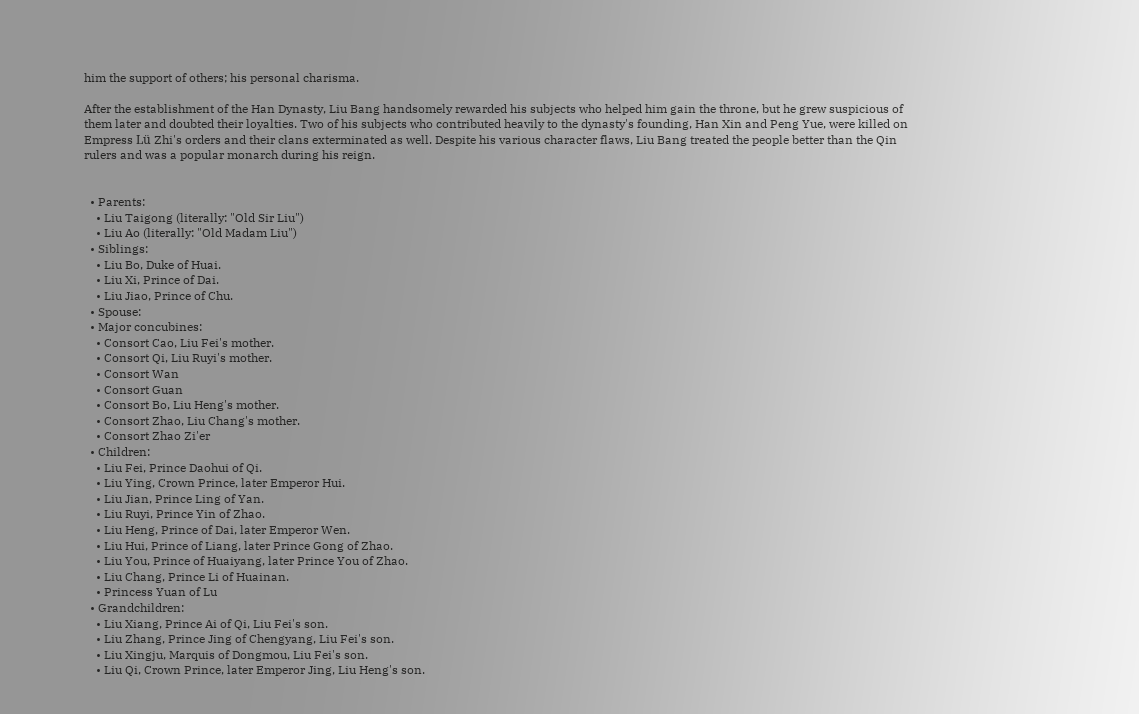him the support of others; his personal charisma.

After the establishment of the Han Dynasty, Liu Bang handsomely rewarded his subjects who helped him gain the throne, but he grew suspicious of them later and doubted their loyalties. Two of his subjects who contributed heavily to the dynasty's founding, Han Xin and Peng Yue, were killed on Empress Lü Zhi's orders and their clans exterminated as well. Despite his various character flaws, Liu Bang treated the people better than the Qin rulers and was a popular monarch during his reign.


  • Parents:
    • Liu Taigong (literally: "Old Sir Liu")
    • Liu Ao (literally: "Old Madam Liu")
  • Siblings:
    • Liu Bo, Duke of Huai.
    • Liu Xi, Prince of Dai.
    • Liu Jiao, Prince of Chu.
  • Spouse:
  • Major concubines:
    • Consort Cao, Liu Fei's mother.
    • Consort Qi, Liu Ruyi's mother.
    • Consort Wan
    • Consort Guan
    • Consort Bo, Liu Heng's mother.
    • Consort Zhao, Liu Chang's mother.
    • Consort Zhao Zi'er
  • Children:
    • Liu Fei, Prince Daohui of Qi.
    • Liu Ying, Crown Prince, later Emperor Hui.
    • Liu Jian, Prince Ling of Yan.
    • Liu Ruyi, Prince Yin of Zhao.
    • Liu Heng, Prince of Dai, later Emperor Wen.
    • Liu Hui, Prince of Liang, later Prince Gong of Zhao.
    • Liu You, Prince of Huaiyang, later Prince You of Zhao.
    • Liu Chang, Prince Li of Huainan.
    • Princess Yuan of Lu
  • Grandchildren:
    • Liu Xiang, Prince Ai of Qi, Liu Fei's son.
    • Liu Zhang, Prince Jing of Chengyang, Liu Fei's son.
    • Liu Xingju, Marquis of Dongmou, Liu Fei's son.
    • Liu Qi, Crown Prince, later Emperor Jing, Liu Heng's son.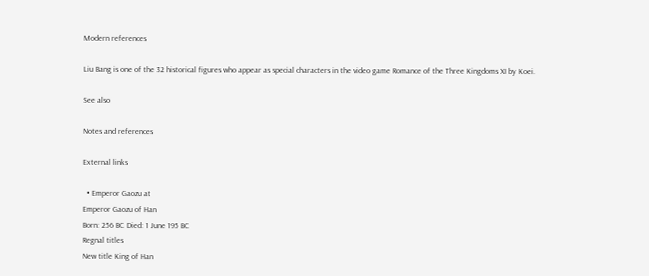Modern references

Liu Bang is one of the 32 historical figures who appear as special characters in the video game Romance of the Three Kingdoms XI by Koei.

See also

Notes and references

External links

  • Emperor Gaozu at
Emperor Gaozu of Han
Born: 256 BC Died: 1 June 195 BC
Regnal titles
New title King of Han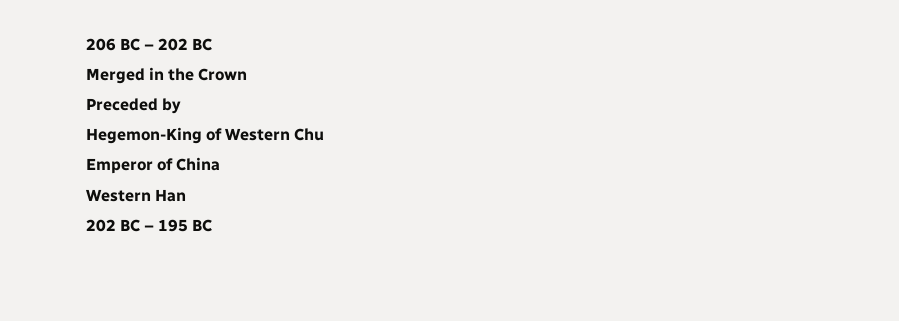206 BC – 202 BC
Merged in the Crown
Preceded by
Hegemon-King of Western Chu
Emperor of China
Western Han
202 BC – 195 BC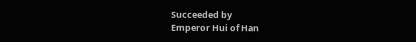Succeeded by
Emperor Hui of Han